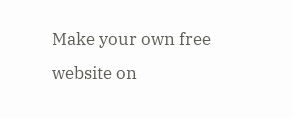Make your own free website on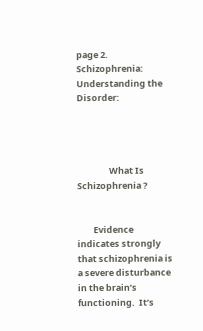page 2.  Schizophrenia:  Understanding the Disorder:




                What Is Schizophrenia ?


        Evidence indicates strongly that schizophrenia is a severe disturbance in the brain’s functioning.  It’s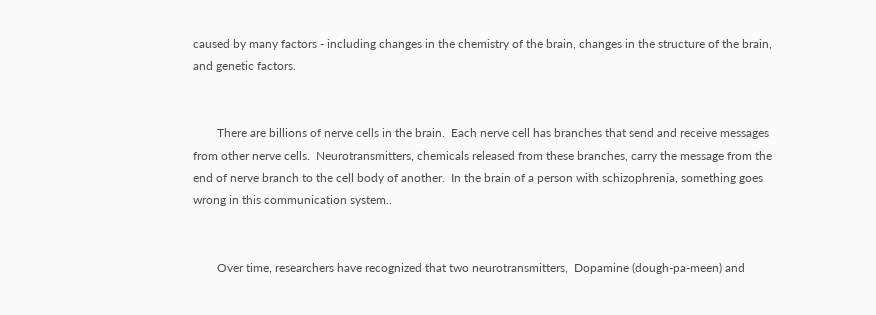caused by many factors - including changes in the chemistry of the brain, changes in the structure of the brain, and genetic factors.


        There are billions of nerve cells in the brain.  Each nerve cell has branches that send and receive messages from other nerve cells.  Neurotransmitters, chemicals released from these branches, carry the message from the end of nerve branch to the cell body of another.  In the brain of a person with schizophrenia, something goes wrong in this communication system..


        Over time, researchers have recognized that two neurotransmitters,  Dopamine (dough-pa-meen) and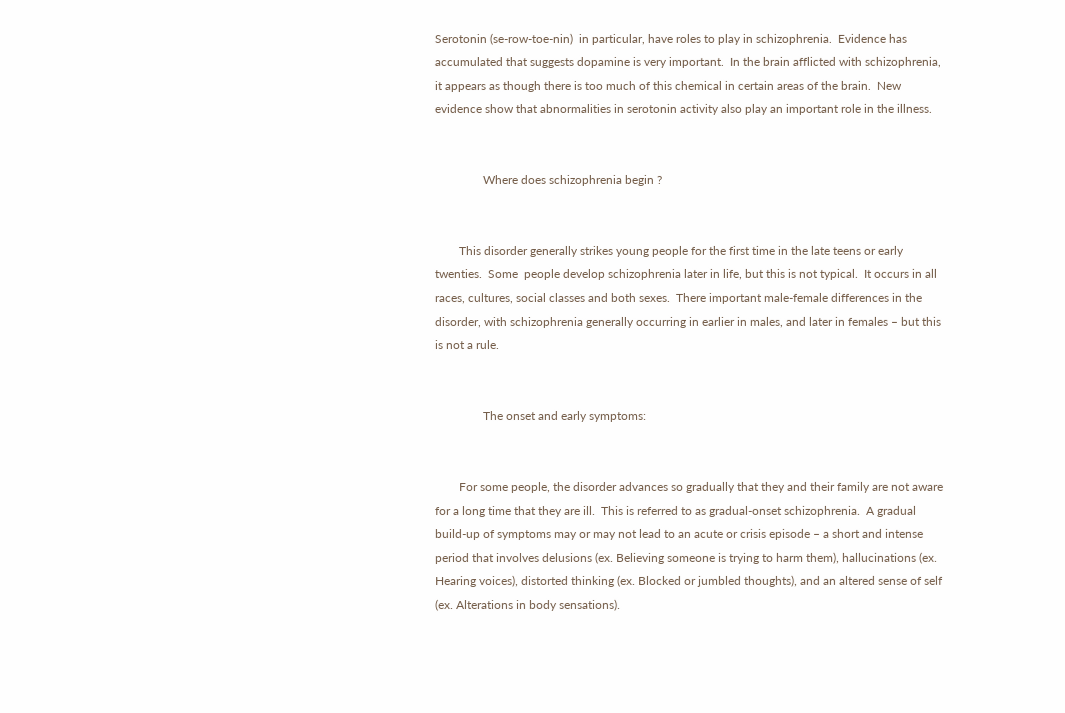Serotonin (se-row-toe-nin)  in particular, have roles to play in schizophrenia.  Evidence has accumulated that suggests dopamine is very important.  In the brain afflicted with schizophrenia, it appears as though there is too much of this chemical in certain areas of the brain.  New evidence show that abnormalities in serotonin activity also play an important role in the illness.


                Where does schizophrenia begin ?


        This disorder generally strikes young people for the first time in the late teens or early twenties.  Some  people develop schizophrenia later in life, but this is not typical.  It occurs in all  races, cultures, social classes and both sexes.  There important male-female differences in the disorder, with schizophrenia generally occurring in earlier in males, and later in females – but this is not a rule.


                The onset and early symptoms:


        For some people, the disorder advances so gradually that they and their family are not aware for a long time that they are ill.  This is referred to as gradual-onset schizophrenia.  A gradual build-up of symptoms may or may not lead to an acute or crisis episode – a short and intense period that involves delusions (ex. Believing someone is trying to harm them), hallucinations (ex. Hearing voices), distorted thinking (ex. Blocked or jumbled thoughts), and an altered sense of self (ex. Alterations in body sensations).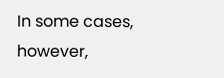In some cases, however,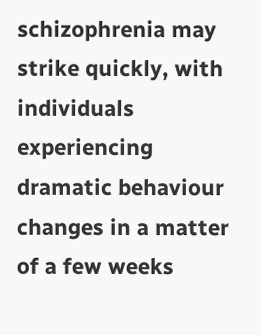schizophrenia may strike quickly, with individuals experiencing dramatic behaviour changes in a matter of a few weeks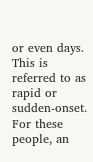or even days.  This is referred to as rapid or sudden-onset.  For these people, an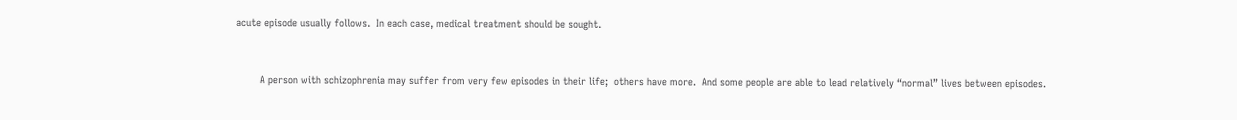acute episode usually follows.  In each case, medical treatment should be sought.


        A person with schizophrenia may suffer from very few episodes in their life;  others have more.  And some people are able to lead relatively “normal” lives between episodes.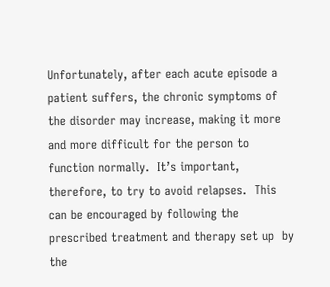Unfortunately, after each acute episode a patient suffers, the chronic symptoms of the disorder may increase, making it more and more difficult for the person to function normally.  It’s important, therefore, to try to avoid relapses.  This can be encouraged by following the prescribed treatment and therapy set up  by the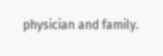physician and family.